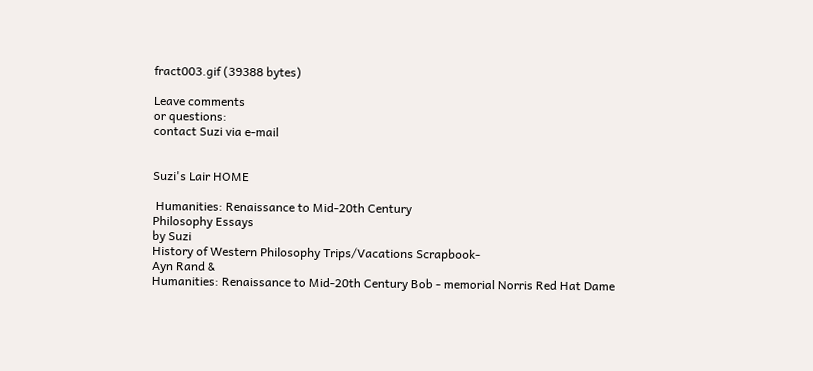fract003.gif (39388 bytes)

Leave comments
or questions:
contact Suzi via e-mail


Suzi's Lair HOME

 Humanities: Renaissance to Mid-20th Century
Philosophy Essays
by Suzi
History of Western Philosophy Trips/Vacations Scrapbook-
Ayn Rand &
Humanities: Renaissance to Mid-20th Century Bob - memorial Norris Red Hat Dame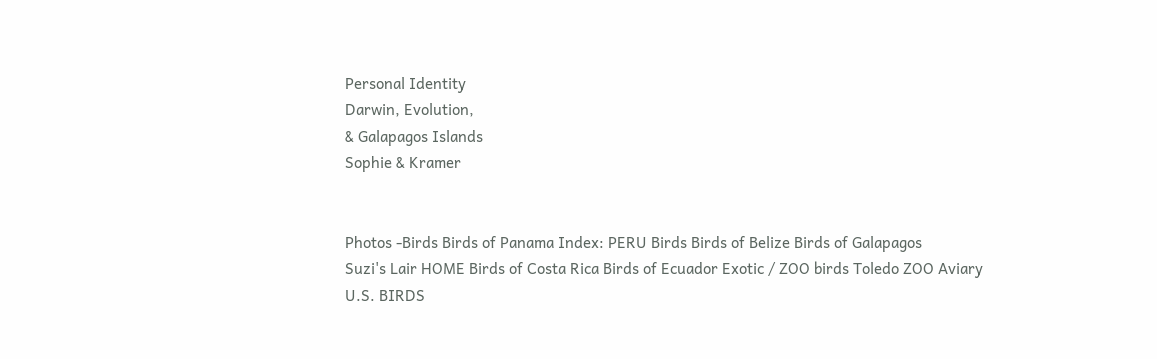Personal Identity
Darwin, Evolution,
& Galapagos Islands
Sophie & Kramer


Photos -Birds Birds of Panama Index: PERU Birds Birds of Belize Birds of Galapagos
Suzi's Lair HOME Birds of Costa Rica Birds of Ecuador Exotic / ZOO birds Toledo ZOO Aviary
U.S. BIRDS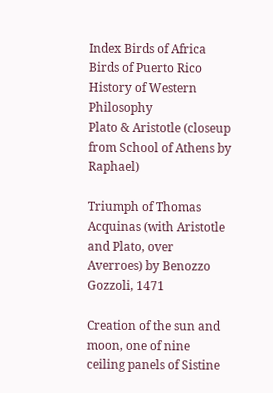Index Birds of Africa Birds of Puerto Rico
History of Western Philosophy
Plato & Aristotle (closeup from School of Athens by Raphael)

Triumph of Thomas Acquinas (with Aristotle and Plato, over Averroes) by Benozzo Gozzoli, 1471

Creation of the sun and moon, one of nine ceiling panels of Sistine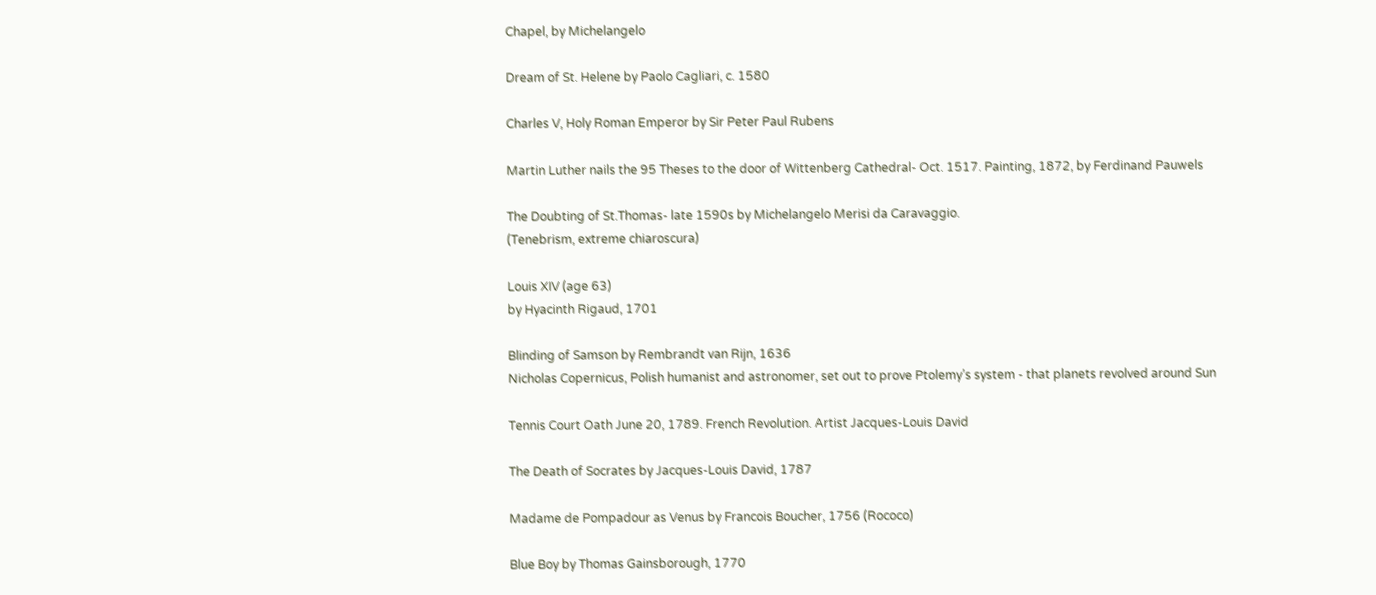Chapel, by Michelangelo

Dream of St. Helene by Paolo Cagliari, c. 1580

Charles V, Holy Roman Emperor by Sir Peter Paul Rubens

Martin Luther nails the 95 Theses to the door of Wittenberg Cathedral- Oct. 1517. Painting, 1872, by Ferdinand Pauwels

The Doubting of St.Thomas- late 1590s by Michelangelo Merisi da Caravaggio.
(Tenebrism, extreme chiaroscura)

Louis XIV (age 63)
by Hyacinth Rigaud, 1701

Blinding of Samson by Rembrandt van Rijn, 1636
Nicholas Copernicus, Polish humanist and astronomer, set out to prove Ptolemy’s system - that planets revolved around Sun

Tennis Court Oath June 20, 1789. French Revolution. Artist Jacques-Louis David

The Death of Socrates by Jacques-Louis David, 1787

Madame de Pompadour as Venus by Francois Boucher, 1756 (Rococo)

Blue Boy by Thomas Gainsborough, 1770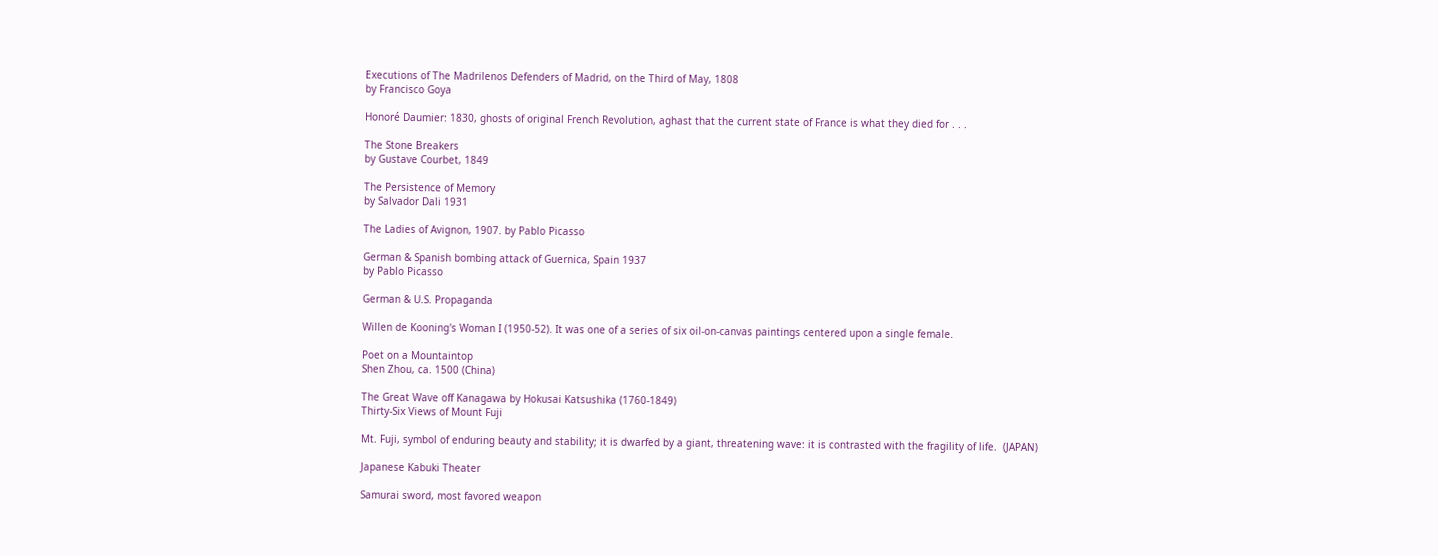Executions of The Madrilenos Defenders of Madrid, on the Third of May, 1808
by Francisco Goya

Honoré Daumier: 1830, ghosts of original French Revolution, aghast that the current state of France is what they died for . . .

The Stone Breakers
by Gustave Courbet, 1849

The Persistence of Memory
by Salvador Dali 1931

The Ladies of Avignon, 1907. by Pablo Picasso

German & Spanish bombing attack of Guernica, Spain 1937
by Pablo Picasso

German & U.S. Propaganda

Willen de Kooning's Woman I (1950-52). It was one of a series of six oil-on-canvas paintings centered upon a single female.

Poet on a Mountaintop
Shen Zhou, ca. 1500 (China)

The Great Wave off Kanagawa by Hokusai Katsushika (1760-1849)
Thirty-Six Views of Mount Fuji

Mt. Fuji, symbol of enduring beauty and stability; it is dwarfed by a giant, threatening wave: it is contrasted with the fragility of life.  (JAPAN)

Japanese Kabuki Theater

Samurai sword, most favored weapon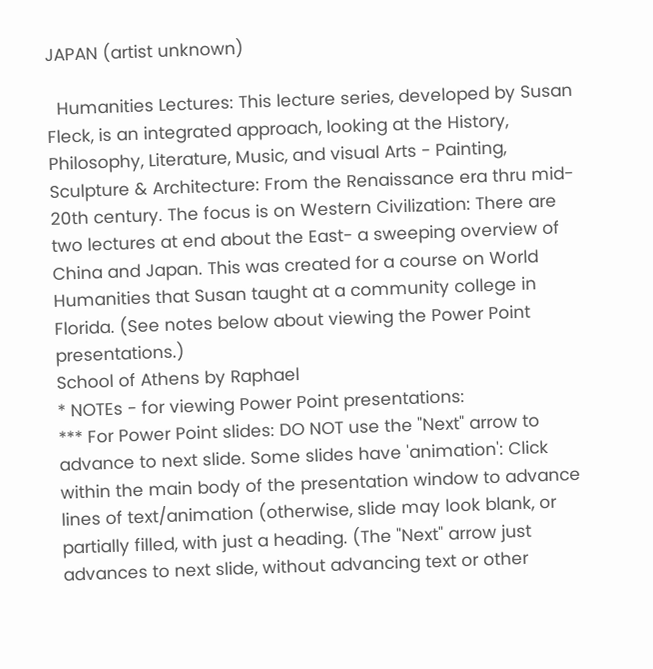JAPAN (artist unknown)

  Humanities Lectures: This lecture series, developed by Susan Fleck, is an integrated approach, looking at the History, Philosophy, Literature, Music, and visual Arts - Painting, Sculpture & Architecture: From the Renaissance era thru mid- 20th century. The focus is on Western Civilization: There are two lectures at end about the East- a sweeping overview of China and Japan. This was created for a course on World Humanities that Susan taught at a community college in Florida. (See notes below about viewing the Power Point presentations.)
School of Athens by Raphael
* NOTEs - for viewing Power Point presentations:
*** For Power Point slides: DO NOT use the "Next" arrow to advance to next slide. Some slides have 'animation': Click within the main body of the presentation window to advance lines of text/animation (otherwise, slide may look blank, or partially filled, with just a heading. (The "Next" arrow just advances to next slide, without advancing text or other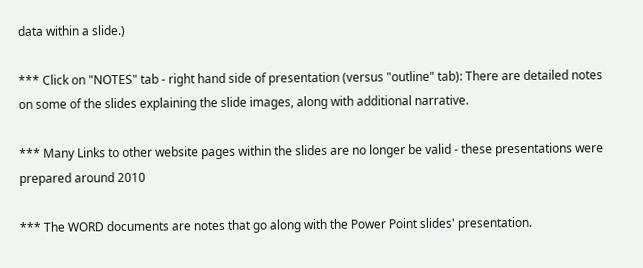data within a slide.)

*** Click on "NOTES" tab - right hand side of presentation (versus "outline" tab): There are detailed notes on some of the slides explaining the slide images, along with additional narrative.

*** Many Links to other website pages within the slides are no longer be valid - these presentations were prepared around 2010

*** The WORD documents are notes that go along with the Power Point slides' presentation.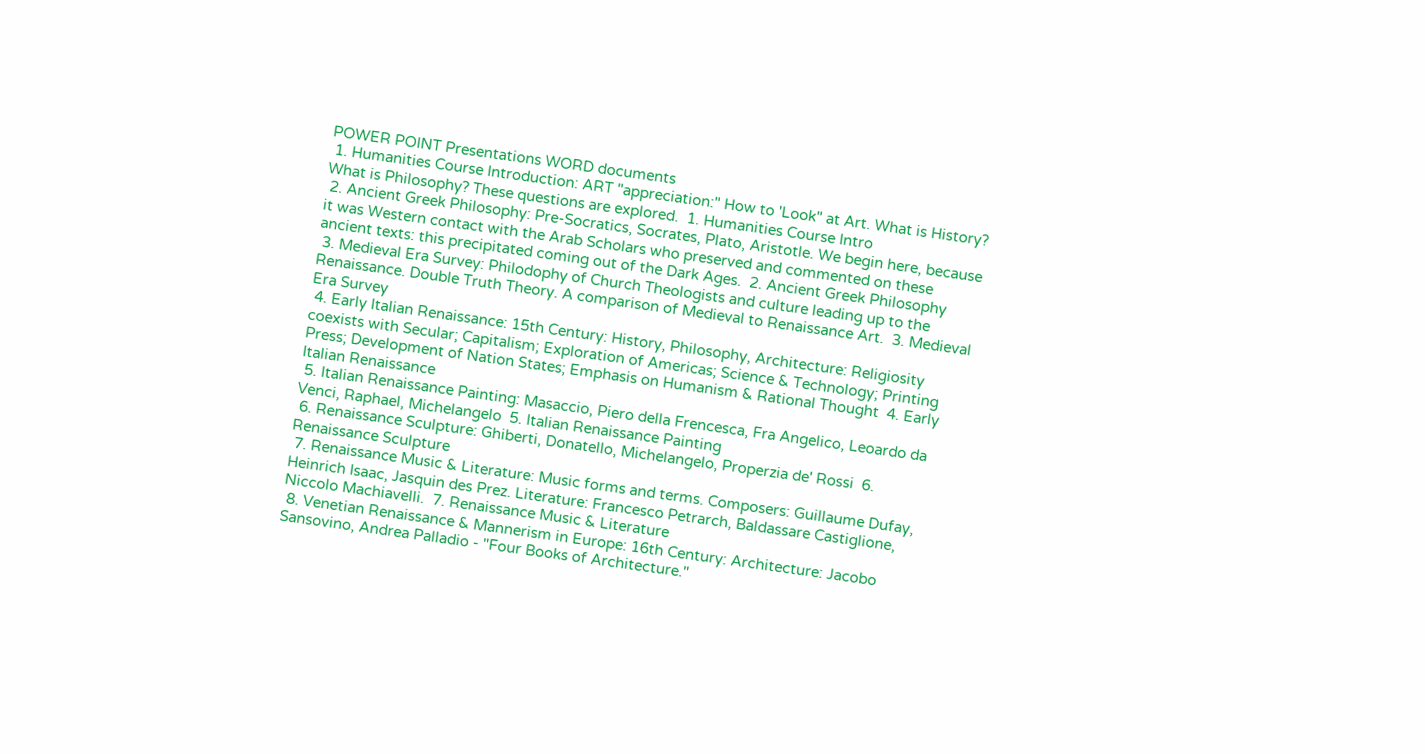POWER POINT Presentations WORD documents
 1. Humanities Course Introduction: ART "appreciation:" How to 'Look" at Art. What is History? What is Philosophy? These questions are explored.  1. Humanities Course Intro
 2. Ancient Greek Philosophy: Pre-Socratics, Socrates, Plato, Aristotle. We begin here, because it was Western contact with the Arab Scholars who preserved and commented on these ancient texts: this precipitated coming out of the Dark Ages.  2. Ancient Greek Philosophy
 3. Medieval Era Survey: Philodophy of Church Theologists and culture leading up to the Renaissance. Double Truth Theory. A comparison of Medieval to Renaissance Art.  3. Medieval Era Survey
 4. Early Italian Renaissance: 15th Century: History, Philosophy, Architecture: Religiosity coexists with Secular; Capitalism; Exploration of Americas; Science & Technology; Printing Press; Development of Nation States; Emphasis on Humanism & Rational Thought  4. Early Italian Renaissance
 5. Italian Renaissance Painting: Masaccio, Piero della Frencesca, Fra Angelico, Leoardo da Venci, Raphael, Michelangelo  5. Italian Renaissance Painting
 6. Renaissance Sculpture: Ghiberti, Donatello, Michelangelo, Properzia de' Rossi  6. Renaissance Sculpture
 7. Renaissance Music & Literature: Music forms and terms. Composers: Guillaume Dufay, Heinrich Isaac, Jasquin des Prez. Literature: Francesco Petrarch, Baldassare Castiglione, Niccolo Machiavelli.  7. Renaissance Music & Literature
 8. Venetian Renaissance & Mannerism in Europe: 16th Century: Architecture: Jacobo Sansovino, Andrea Palladio - "Four Books of Architecture."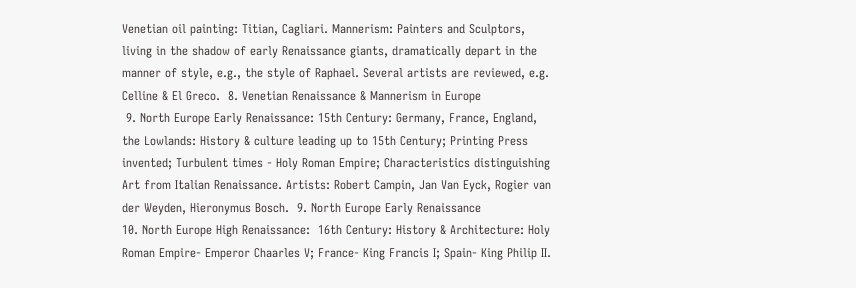Venetian oil painting: Titian, Cagliari. Mannerism: Painters and Sculptors, living in the shadow of early Renaissance giants, dramatically depart in the manner of style, e.g., the style of Raphael. Several artists are reviewed, e.g. Celline & El Greco.  8. Venetian Renaissance & Mannerism in Europe
 9. North Europe Early Renaissance: 15th Century: Germany, France, England, the Lowlands: History & culture leading up to 15th Century; Printing Press invented; Turbulent times - Holy Roman Empire; Characteristics distinguishing Art from Italian Renaissance. Artists: Robert Campin, Jan Van Eyck, Rogier van der Weyden, Hieronymus Bosch.  9. North Europe Early Renaissance
10. North Europe High Renaissance:  16th Century: History & Architecture: Holy Roman Empire- Emperor Chaarles V; France- King Francis I; Spain- King Philip II.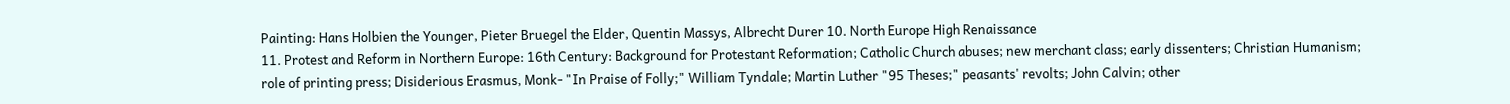Painting: Hans Holbien the Younger, Pieter Bruegel the Elder, Quentin Massys, Albrecht Durer 10. North Europe High Renaissance
11. Protest and Reform in Northern Europe: 16th Century: Background for Protestant Reformation; Catholic Church abuses; new merchant class; early dissenters; Christian Humanism; role of printing press; Disiderious Erasmus, Monk- "In Praise of Folly;" William Tyndale; Martin Luther "95 Theses;" peasants' revolts; John Calvin; other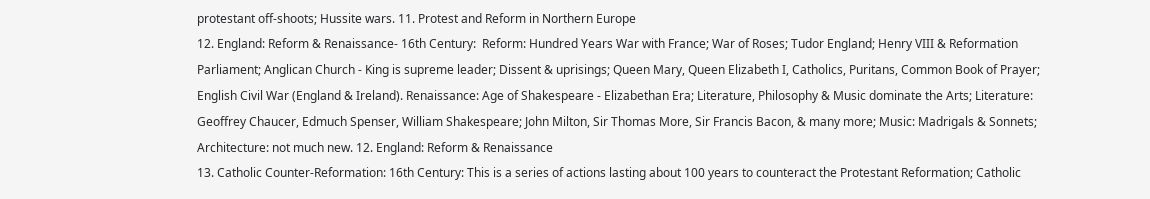protestant off-shoots; Hussite wars. 11. Protest and Reform in Northern Europe
12. England: Reform & Renaissance- 16th Century:  Reform: Hundred Years War with France; War of Roses; Tudor England; Henry VIII & Reformation Parliament; Anglican Church - King is supreme leader; Dissent & uprisings; Queen Mary, Queen Elizabeth I, Catholics, Puritans, Common Book of Prayer; English Civil War (England & Ireland). Renaissance: Age of Shakespeare - Elizabethan Era; Literature, Philosophy & Music dominate the Arts; Literature: Geoffrey Chaucer, Edmuch Spenser, William Shakespeare; John Milton, Sir Thomas More, Sir Francis Bacon, & many more; Music: Madrigals & Sonnets; Architecture: not much new. 12. England: Reform & Renaissance
13. Catholic Counter-Reformation: 16th Century: This is a series of actions lasting about 100 years to counteract the Protestant Reformation; Catholic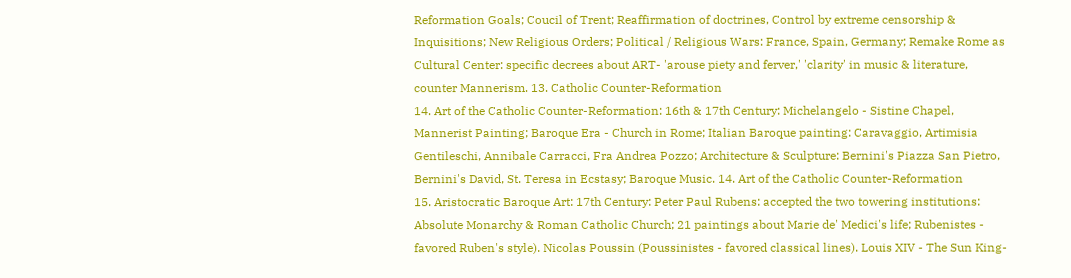Reformation Goals; Coucil of Trent; Reaffirmation of doctrines, Control by extreme censorship & Inquisitions; New Religious Orders; Political / Religious Wars: France, Spain, Germany; Remake Rome as Cultural Center: specific decrees about ART- 'arouse piety and ferver,' 'clarity' in music & literature, counter Mannerism. 13. Catholic Counter-Reformation
14. Art of the Catholic Counter-Reformation: 16th & 17th Century: Michelangelo - Sistine Chapel, Mannerist Painting; Baroque Era - Church in Rome; Italian Baroque painting: Caravaggio, Artimisia Gentileschi, Annibale Carracci, Fra Andrea Pozzo; Architecture & Sculpture: Bernini's Piazza San Pietro, Bernini's David, St. Teresa in Ecstasy; Baroque Music. 14. Art of the Catholic Counter-Reformation
15. Aristocratic Baroque Art: 17th Century: Peter Paul Rubens: accepted the two towering institutions: Absolute Monarchy & Roman Catholic Church; 21 paintings about Marie de' Medici's life; Rubenistes - favored Ruben's style). Nicolas Poussin (Poussinistes - favored classical lines). Louis XIV - The Sun King-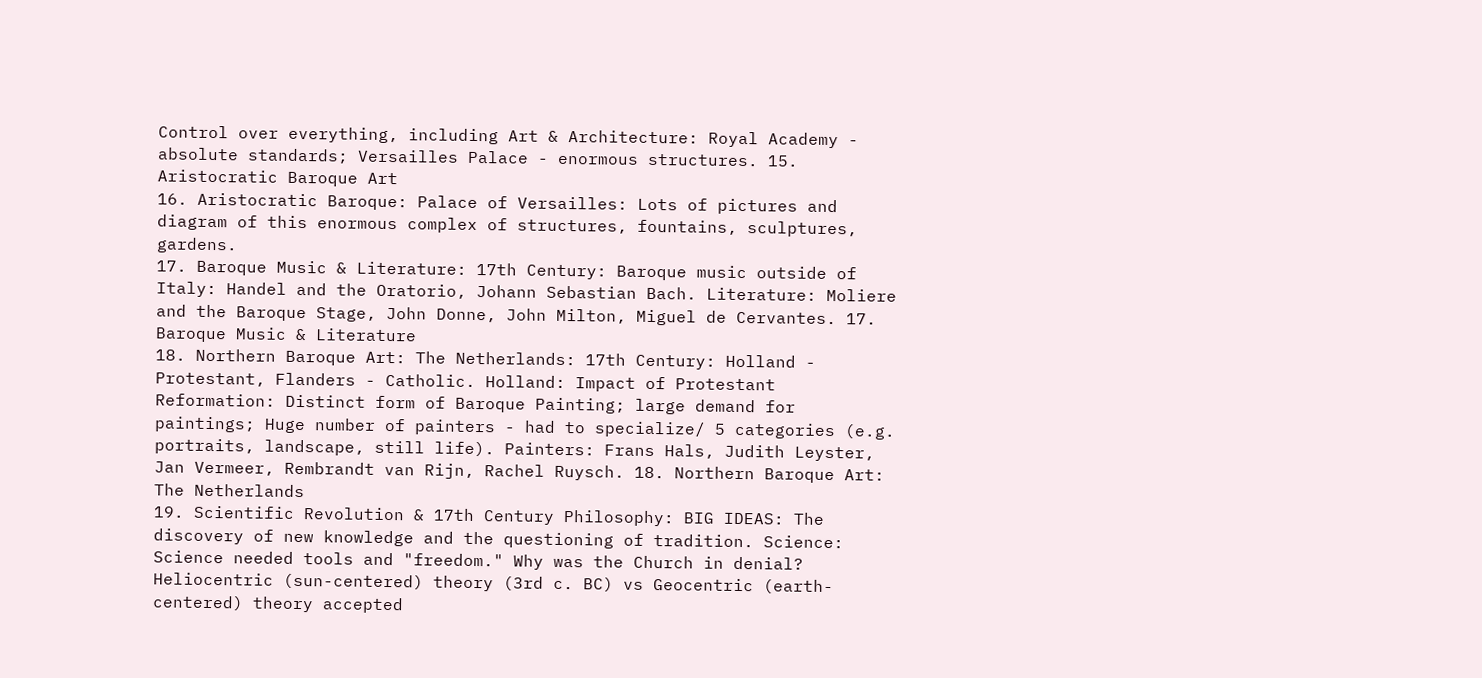Control over everything, including Art & Architecture: Royal Academy - absolute standards; Versailles Palace - enormous structures. 15. Aristocratic Baroque Art
16. Aristocratic Baroque: Palace of Versailles: Lots of pictures and diagram of this enormous complex of structures, fountains, sculptures, gardens.
17. Baroque Music & Literature: 17th Century: Baroque music outside of Italy: Handel and the Oratorio, Johann Sebastian Bach. Literature: Moliere and the Baroque Stage, John Donne, John Milton, Miguel de Cervantes. 17. Baroque Music & Literature
18. Northern Baroque Art: The Netherlands: 17th Century: Holland - Protestant, Flanders - Catholic. Holland: Impact of Protestant Reformation: Distinct form of Baroque Painting; large demand for paintings; Huge number of painters - had to specialize/ 5 categories (e.g. portraits, landscape, still life). Painters: Frans Hals, Judith Leyster, Jan Vermeer, Rembrandt van Rijn, Rachel Ruysch. 18. Northern Baroque Art: The Netherlands
19. Scientific Revolution & 17th Century Philosophy: BIG IDEAS: The discovery of new knowledge and the questioning of tradition. Science: Science needed tools and "freedom." Why was the Church in denial? Heliocentric (sun-centered) theory (3rd c. BC) vs Geocentric (earth-centered) theory accepted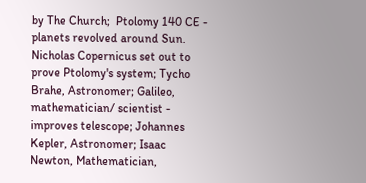by The Church;  Ptolomy 140 CE - planets revolved around Sun. Nicholas Copernicus set out to prove Ptolomy's system; Tycho Brahe, Astronomer; Galileo, mathematician/ scientist - improves telescope; Johannes Kepler, Astronomer; Isaac Newton, Mathematician,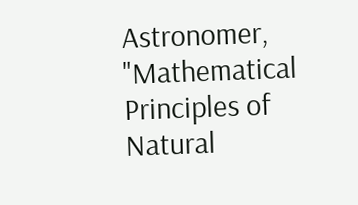Astronomer, "Mathematical Principles of Natural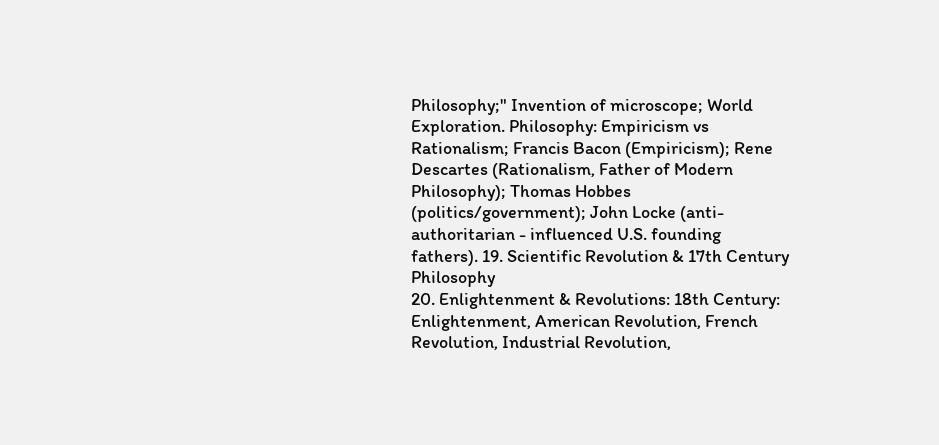Philosophy;" Invention of microscope; World Exploration. Philosophy: Empiricism vs Rationalism; Francis Bacon (Empiricism); Rene Descartes (Rationalism, Father of Modern Philosophy); Thomas Hobbes (politics/government); John Locke (anti-authoritarian - influenced U.S. founding fathers). 19. Scientific Revolution & 17th Century Philosophy
20. Enlightenment & Revolutions: 18th Century: Enlightenment, American Revolution, French Revolution, Industrial Revolution,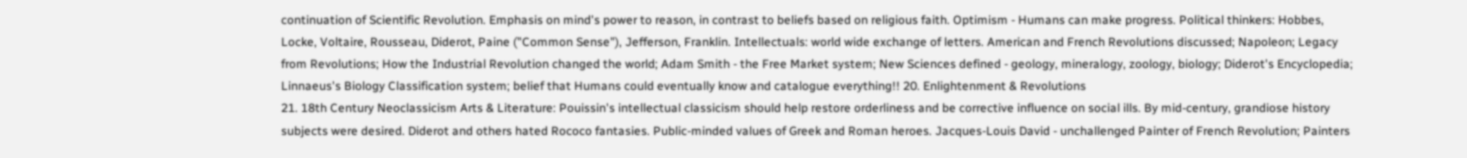continuation of Scientific Revolution. Emphasis on mind's power to reason, in contrast to beliefs based on religious faith. Optimism - Humans can make progress. Political thinkers: Hobbes, Locke, Voltaire, Rousseau, Diderot, Paine ("Common Sense"), Jefferson, Franklin. Intellectuals: world wide exchange of letters. American and French Revolutions discussed; Napoleon; Legacy from Revolutions; How the Industrial Revolution changed the world; Adam Smith - the Free Market system; New Sciences defined - geology, mineralogy, zoology, biology; Diderot's Encyclopedia; Linnaeus's Biology Classification system; belief that Humans could eventually know and catalogue everything!! 20. Enlightenment & Revolutions
21. 18th Century Neoclassicism Arts & Literature: Pouissin's intellectual classicism should help restore orderliness and be corrective influence on social ills. By mid-century, grandiose history subjects were desired. Diderot and others hated Rococo fantasies. Public-minded values of Greek and Roman heroes. Jacques-Louis David - unchallenged Painter of French Revolution; Painters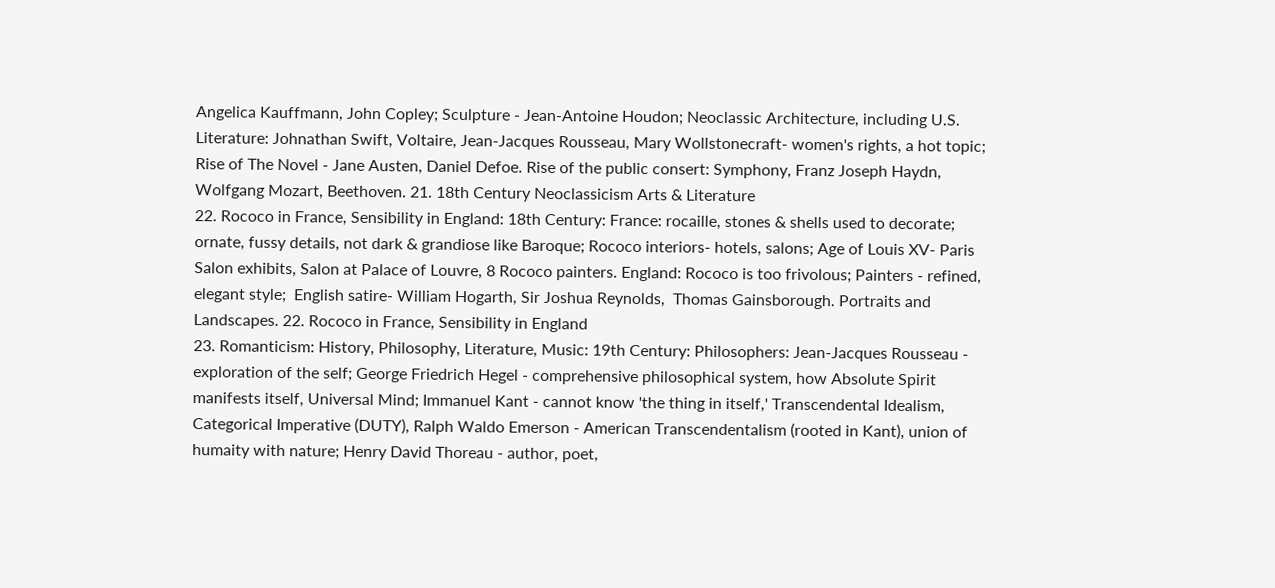Angelica Kauffmann, John Copley; Sculpture - Jean-Antoine Houdon; Neoclassic Architecture, including U.S. Literature: Johnathan Swift, Voltaire, Jean-Jacques Rousseau, Mary Wollstonecraft- women's rights, a hot topic; Rise of The Novel - Jane Austen, Daniel Defoe. Rise of the public consert: Symphony, Franz Joseph Haydn, Wolfgang Mozart, Beethoven. 21. 18th Century Neoclassicism Arts & Literature
22. Rococo in France, Sensibility in England: 18th Century: France: rocaille, stones & shells used to decorate; ornate, fussy details, not dark & grandiose like Baroque; Rococo interiors- hotels, salons; Age of Louis XV- Paris Salon exhibits, Salon at Palace of Louvre, 8 Rococo painters. England: Rococo is too frivolous; Painters - refined, elegant style;  English satire- William Hogarth, Sir Joshua Reynolds,  Thomas Gainsborough. Portraits and Landscapes. 22. Rococo in France, Sensibility in England
23. Romanticism: History, Philosophy, Literature, Music: 19th Century: Philosophers: Jean-Jacques Rousseau - exploration of the self; George Friedrich Hegel - comprehensive philosophical system, how Absolute Spirit manifests itself, Universal Mind; Immanuel Kant - cannot know 'the thing in itself,' Transcendental Idealism, Categorical Imperative (DUTY), Ralph Waldo Emerson - American Transcendentalism (rooted in Kant), union of humaity with nature; Henry David Thoreau - author, poet,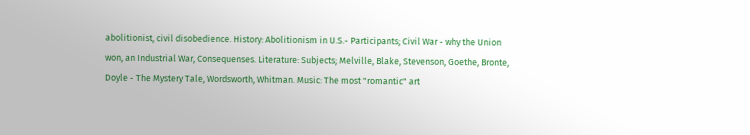abolitionist, civil disobedience. History: Abolitionism in U.S.- Participants; Civil War - why the Union won, an Industrial War, Consequenses. Literature: Subjects; Melville, Blake, Stevenson, Goethe, Bronte, Doyle - The Mystery Tale, Wordsworth, Whitman. Music: The most "romantic" art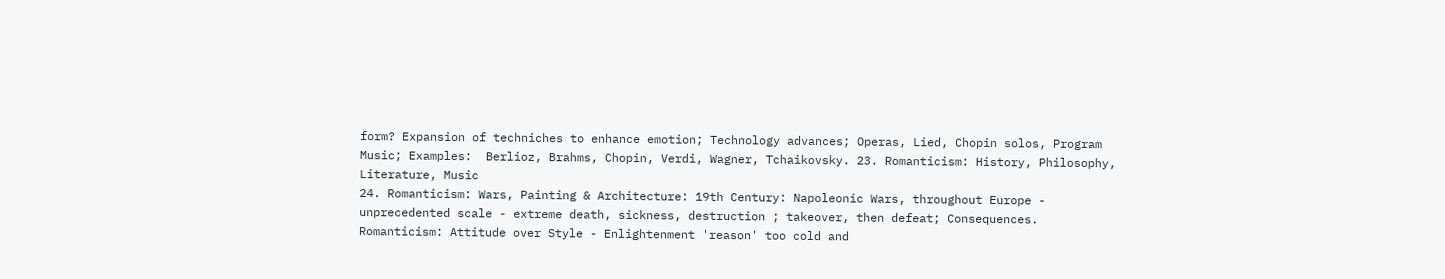form? Expansion of techniches to enhance emotion; Technology advances; Operas, Lied, Chopin solos, Program Music; Examples:  Berlioz, Brahms, Chopin, Verdi, Wagner, Tchaikovsky. 23. Romanticism: History, Philosophy, Literature, Music
24. Romanticism: Wars, Painting & Architecture: 19th Century: Napoleonic Wars, throughout Europe - unprecedented scale - extreme death, sickness, destruction ; takeover, then defeat; Consequences. Romanticism: Attitude over Style - Enlightenment 'reason' too cold and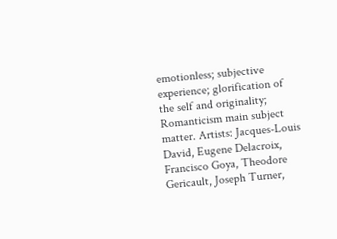emotionless; subjective experience; glorification of the self and originality; Romanticism main subject matter. Artists: Jacques-Louis David, Eugene Delacroix, Francisco Goya, Theodore Gericault, Joseph Turner,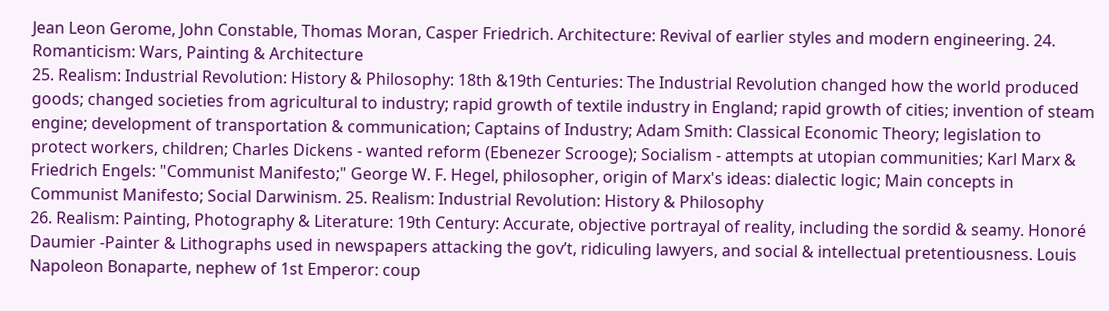Jean Leon Gerome, John Constable, Thomas Moran, Casper Friedrich. Architecture: Revival of earlier styles and modern engineering. 24. Romanticism: Wars, Painting & Architecture
25. Realism: Industrial Revolution: History & Philosophy: 18th &19th Centuries: The Industrial Revolution changed how the world produced goods; changed societies from agricultural to industry; rapid growth of textile industry in England; rapid growth of cities; invention of steam engine; development of transportation & communication; Captains of Industry; Adam Smith: Classical Economic Theory; legislation to protect workers, children; Charles Dickens - wanted reform (Ebenezer Scrooge); Socialism - attempts at utopian communities; Karl Marx &  Friedrich Engels: "Communist Manifesto;" George W. F. Hegel, philosopher, origin of Marx's ideas: dialectic logic; Main concepts in Communist Manifesto; Social Darwinism. 25. Realism: Industrial Revolution: History & Philosophy
26. Realism: Painting, Photography & Literature: 19th Century: Accurate, objective portrayal of reality, including the sordid & seamy. Honoré Daumier -Painter & Lithographs used in newspapers attacking the gov’t, ridiculing lawyers, and social & intellectual pretentiousness. Louis Napoleon Bonaparte, nephew of 1st Emperor: coup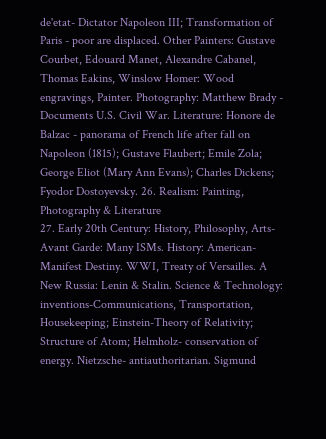de'etat- Dictator Napoleon III; Transformation of Paris - poor are displaced. Other Painters: Gustave Courbet, Edouard Manet, Alexandre Cabanel, Thomas Eakins, Winslow Homer: Wood engravings, Painter. Photography: Matthew Brady - Documents U.S. Civil War. Literature: Honore de Balzac - panorama of French life after fall on Napoleon (1815); Gustave Flaubert; Emile Zola; George Eliot (Mary Ann Evans); Charles Dickens; Fyodor Dostoyevsky. 26. Realism: Painting, Photography & Literature
27. Early 20th Century: History, Philosophy, Arts- Avant Garde: Many ISMs. History: American- Manifest Destiny. WWI, Treaty of Versailles. A New Russia: Lenin & Stalin. Science & Technology: inventions-Communications, Transportation, Housekeeping; Einstein-Theory of Relativity; Structure of Atom; Helmholz- conservation of energy. Nietzsche- antiauthoritarian. Sigmund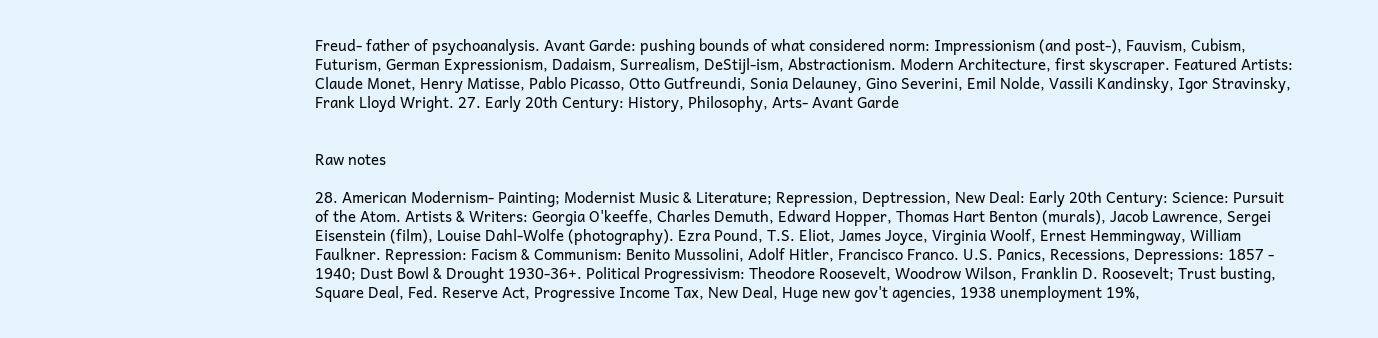Freud- father of psychoanalysis. Avant Garde: pushing bounds of what considered norm: Impressionism (and post-), Fauvism, Cubism, Futurism, German Expressionism, Dadaism, Surrealism, DeStijl-ism, Abstractionism. Modern Architecture, first skyscraper. Featured Artists: Claude Monet, Henry Matisse, Pablo Picasso, Otto Gutfreundi, Sonia Delauney, Gino Severini, Emil Nolde, Vassili Kandinsky, Igor Stravinsky, Frank Lloyd Wright. 27. Early 20th Century: History, Philosophy, Arts- Avant Garde


Raw notes

28. American Modernism- Painting; Modernist Music & Literature; Repression, Deptression, New Deal: Early 20th Century: Science: Pursuit of the Atom. Artists & Writers: Georgia O'keeffe, Charles Demuth, Edward Hopper, Thomas Hart Benton (murals), Jacob Lawrence, Sergei Eisenstein (film), Louise Dahl-Wolfe (photography). Ezra Pound, T.S. Eliot, James Joyce, Virginia Woolf, Ernest Hemmingway, William Faulkner. Repression: Facism & Communism: Benito Mussolini, Adolf Hitler, Francisco Franco. U.S. Panics, Recessions, Depressions: 1857 - 1940; Dust Bowl & Drought 1930-36+. Political Progressivism: Theodore Roosevelt, Woodrow Wilson, Franklin D. Roosevelt; Trust busting, Square Deal, Fed. Reserve Act, Progressive Income Tax, New Deal, Huge new gov't agencies, 1938 unemployment 19%,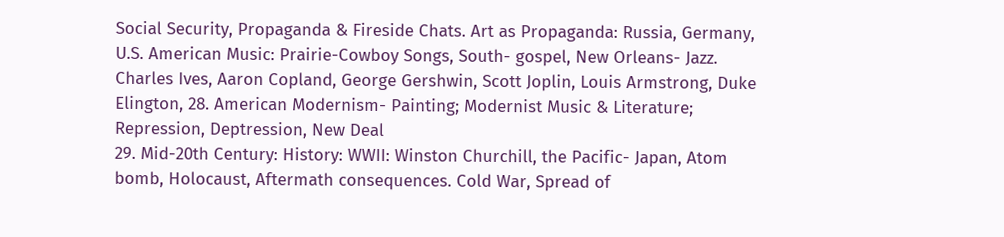Social Security, Propaganda & Fireside Chats. Art as Propaganda: Russia, Germany, U.S. American Music: Prairie-Cowboy Songs, South- gospel, New Orleans- Jazz. Charles Ives, Aaron Copland, George Gershwin, Scott Joplin, Louis Armstrong, Duke Elington, 28. American Modernism- Painting; Modernist Music & Literature; Repression, Deptression, New Deal
29. Mid-20th Century: History: WWII: Winston Churchill, the Pacific- Japan, Atom bomb, Holocaust, Aftermath consequences. Cold War, Spread of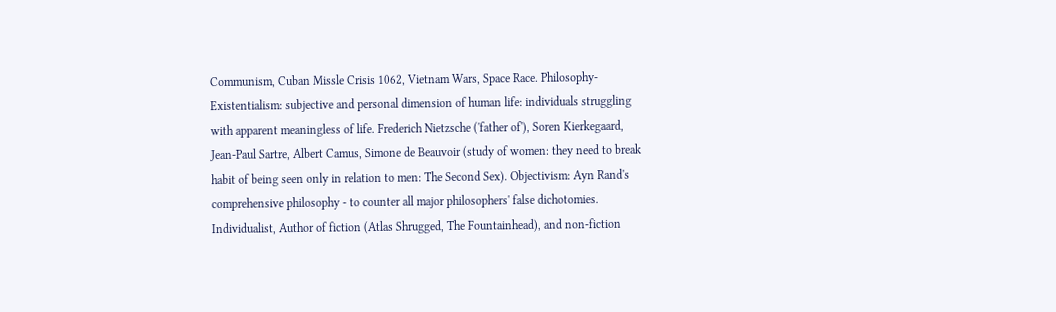Communism, Cuban Missle Crisis 1062, Vietnam Wars, Space Race. Philosophy- Existentialism: subjective and personal dimension of human life: individuals struggling with apparent meaningless of life. Frederich Nietzsche ('father of'), Soren Kierkegaard, Jean-Paul Sartre, Albert Camus, Simone de Beauvoir (study of women: they need to break habit of being seen only in relation to men: The Second Sex). Objectivism: Ayn Rand's comprehensive philosophy - to counter all major philosophers' false dichotomies. Individualist, Author of fiction (Atlas Shrugged, The Fountainhead), and non-fiction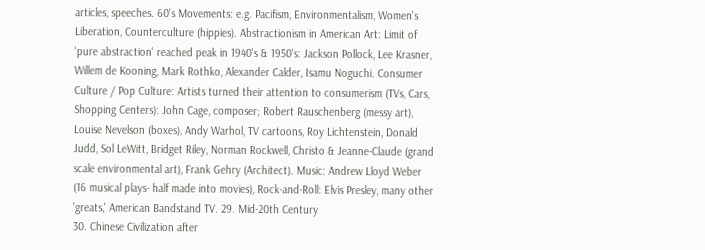articles, speeches. 60's Movements: e.g. Pacifism, Environmentalism, Women's Liberation, Counterculture (hippies). Abstractionism in American Art: Limit of 'pure abstraction' reached peak in 1940's & 1950's: Jackson Pollock, Lee Krasner, Willem de Kooning, Mark Rothko, Alexander Calder, Isamu Noguchi. Consumer Culture / Pop Culture: Artists turned their attention to consumerism (TVs, Cars, Shopping Centers): John Cage, composer; Robert Rauschenberg (messy art), Louise Nevelson (boxes), Andy Warhol, TV cartoons, Roy Lichtenstein, Donald Judd, Sol LeWitt, Bridget Riley, Norman Rockwell, Christo & Jeanne-Claude (grand scale environmental art), Frank Gehry (Architect). Music: Andrew Lloyd Weber (16 musical plays- half made into movies), Rock-and-Roll: Elvis Presley, many other 'greats,' American Bandstand TV. 29. Mid-20th Century
30. Chinese Civilization after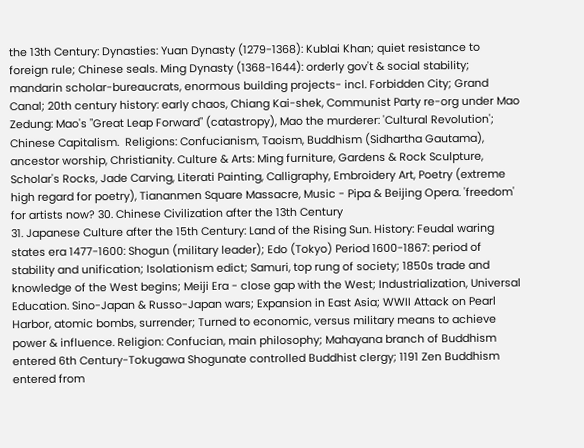the 13th Century: Dynasties: Yuan Dynasty (1279-1368): Kublai Khan; quiet resistance to foreign rule; Chinese seals. Ming Dynasty (1368-1644): orderly gov't & social stability; mandarin scholar-bureaucrats, enormous building projects- incl. Forbidden City; Grand Canal; 20th century history: early chaos, Chiang Kai-shek, Communist Party re-org under Mao Zedung: Mao's "Great Leap Forward" (catastropy), Mao the murderer: 'Cultural Revolution'; Chinese Capitalism.  Religions: Confucianism, Taoism, Buddhism (Sidhartha Gautama), ancestor worship, Christianity. Culture & Arts: Ming furniture, Gardens & Rock Sculpture, Scholar's Rocks, Jade Carving, Literati Painting, Calligraphy, Embroidery Art, Poetry (extreme high regard for poetry), Tiananmen Square Massacre, Music - Pipa & Beijing Opera. 'freedom' for artists now? 30. Chinese Civilization after the 13th Century
31. Japanese Culture after the 15th Century: Land of the Rising Sun. History: Feudal waring states era 1477-1600: Shogun (military leader); Edo (Tokyo) Period 1600-1867: period of stability and unification; Isolationism edict; Samuri, top rung of society; 1850s trade and knowledge of the West begins; Meiji Era - close gap with the West; Industrialization, Universal Education. Sino-Japan & Russo-Japan wars; Expansion in East Asia; WWII Attack on Pearl Harbor, atomic bombs, surrender; Turned to economic, versus military means to achieve power & influence. Religion: Confucian, main philosophy; Mahayana branch of Buddhism entered 6th Century-Tokugawa Shogunate controlled Buddhist clergy; 1191 Zen Buddhism entered from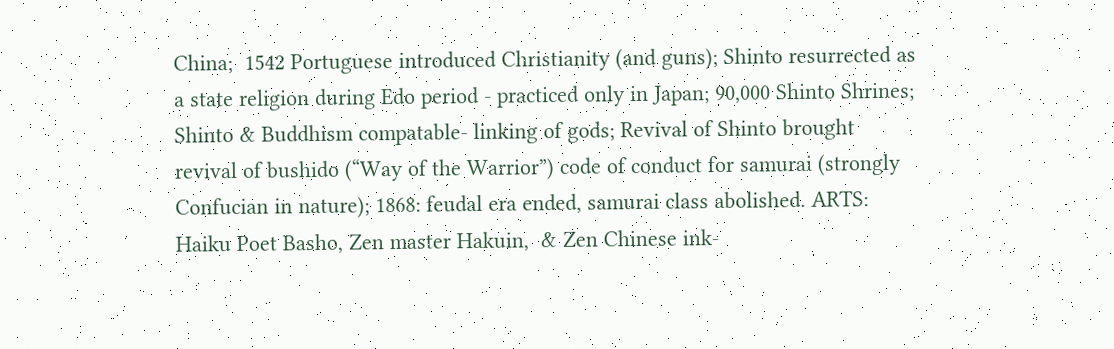China;  1542 Portuguese introduced Christianity (and guns); Shinto resurrected as a state religion during Edo period - practiced only in Japan; 90,000 Shinto Shrines; Shinto & Buddhism compatable- linking of gods; Revival of Shinto brought revival of bushido (“Way of the Warrior”) code of conduct for samurai (strongly Confucian in nature); 1868: feudal era ended, samurai class abolished. ARTS: Haiku Poet Basho, Zen master Hakuin,  & Zen Chinese ink-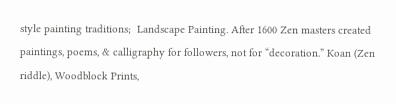style painting traditions;  Landscape Painting. After 1600 Zen masters created paintings, poems, & calligraphy for followers, not for “decoration.” Koan (Zen riddle), Woodblock Prints,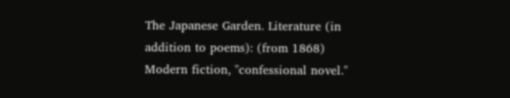The Japanese Garden. Literature (in addition to poems): (from 1868) Modern fiction, "confessional novel."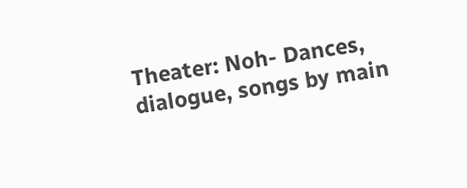Theater: Noh- Dances, dialogue, songs by main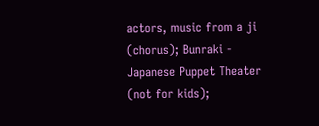actors, music from a ji (chorus); Bunraki - Japanese Puppet Theater (not for kids);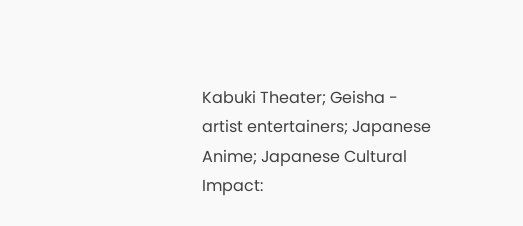Kabuki Theater; Geisha - artist entertainers; Japanese Anime; Japanese Cultural Impact: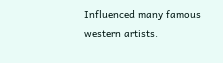Influenced many famous western artists.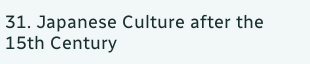31. Japanese Culture after the 15th Century